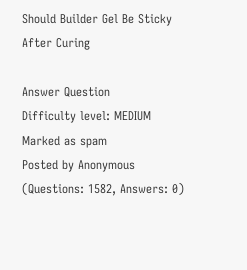Should Builder Gel Be Sticky After Curing

Answer Question
Difficulty level: MEDIUM
Marked as spam
Posted by Anonymous (Questions: 1582, Answers: 0)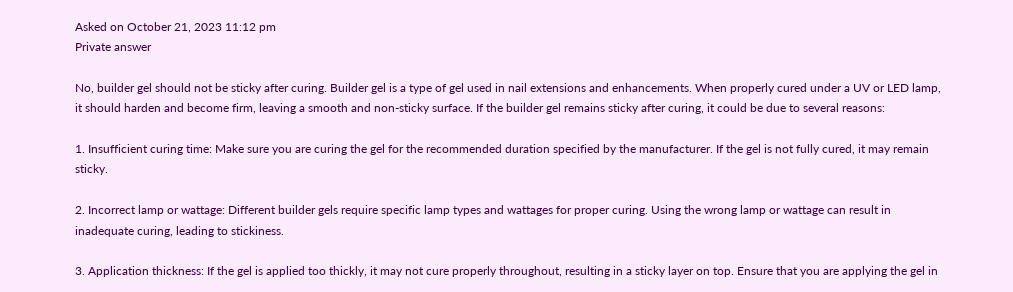Asked on October 21, 2023 11:12 pm
Private answer

No, builder gel should not be sticky after curing. Builder gel is a type of gel used in nail extensions and enhancements. When properly cured under a UV or LED lamp, it should harden and become firm, leaving a smooth and non-sticky surface. If the builder gel remains sticky after curing, it could be due to several reasons:

1. Insufficient curing time: Make sure you are curing the gel for the recommended duration specified by the manufacturer. If the gel is not fully cured, it may remain sticky.

2. Incorrect lamp or wattage: Different builder gels require specific lamp types and wattages for proper curing. Using the wrong lamp or wattage can result in inadequate curing, leading to stickiness.

3. Application thickness: If the gel is applied too thickly, it may not cure properly throughout, resulting in a sticky layer on top. Ensure that you are applying the gel in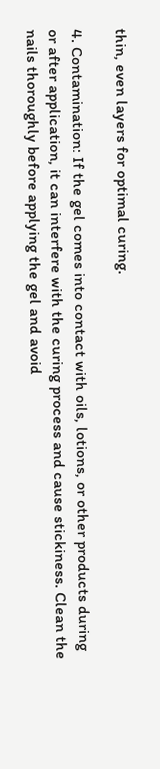thin, even layers for optimal curing.

4. Contamination: If the gel comes into contact with oils, lotions, or other products during or after application, it can interfere with the curing process and cause stickiness. Clean the nails thoroughly before applying the gel and avoid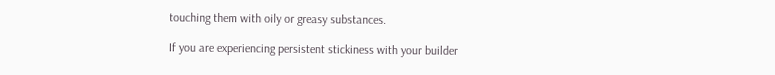touching them with oily or greasy substances.

If you are experiencing persistent stickiness with your builder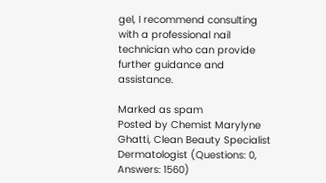gel, I recommend consulting with a professional nail technician who can provide further guidance and assistance.

Marked as spam
Posted by Chemist Marylyne Ghatti, Clean Beauty Specialist Dermatologist (Questions: 0, Answers: 1560)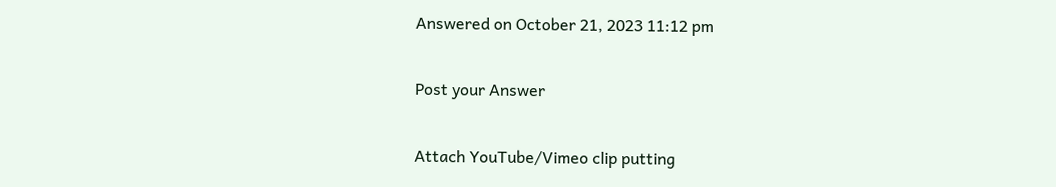Answered on October 21, 2023 11:12 pm

Post your Answer

Attach YouTube/Vimeo clip putting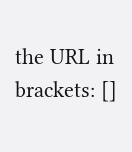the URL in brackets: []